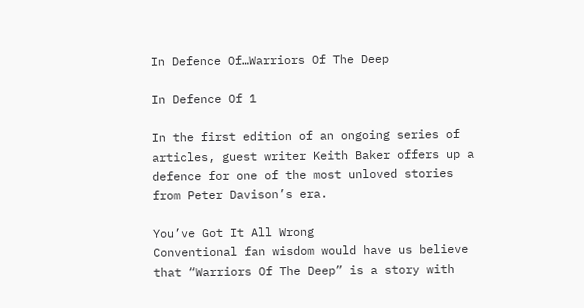In Defence Of…Warriors Of The Deep

In Defence Of 1

In the first edition of an ongoing series of articles, guest writer Keith Baker offers up a defence for one of the most unloved stories from Peter Davison’s era.

You’ve Got It All Wrong
Conventional fan wisdom would have us believe that “Warriors Of The Deep” is a story with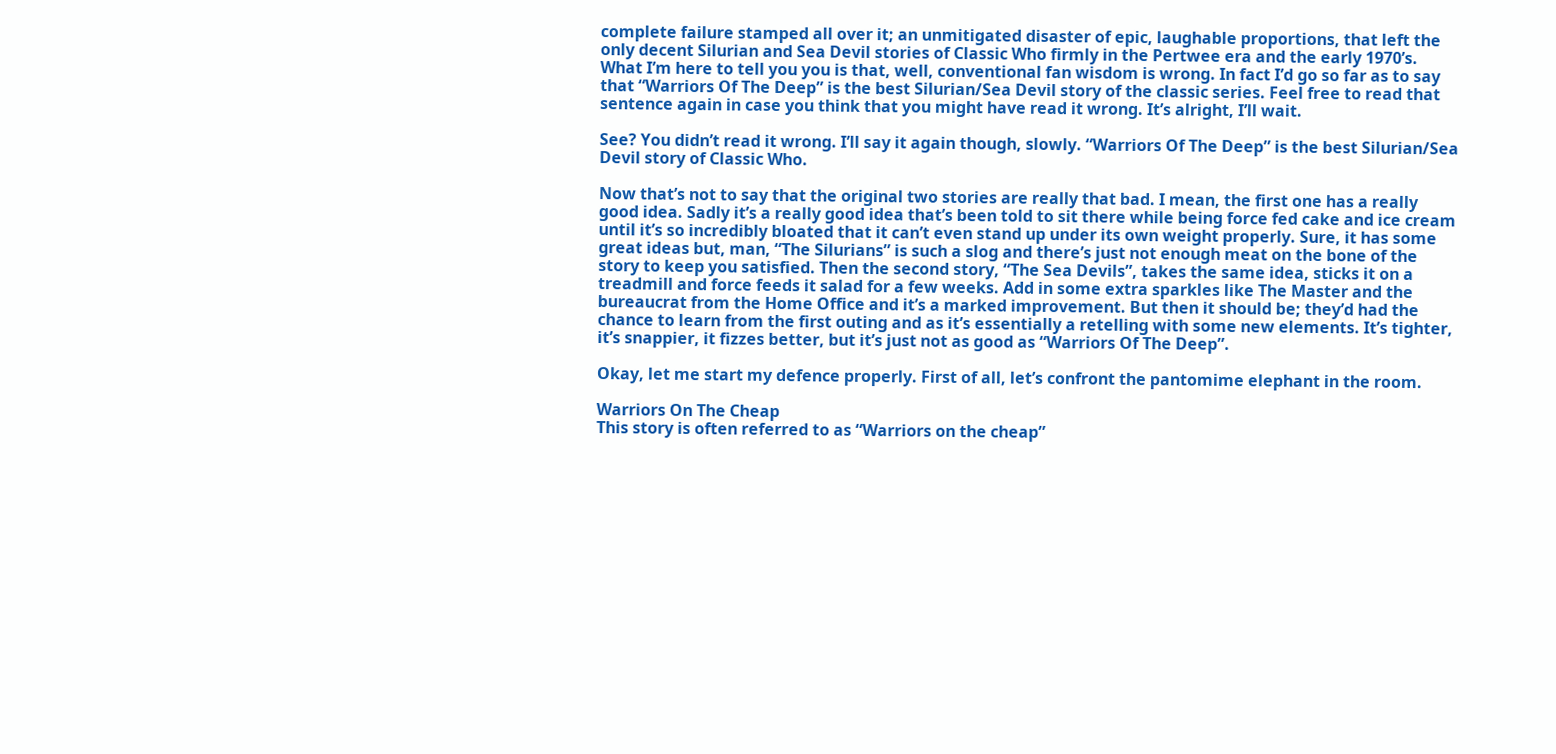complete failure stamped all over it; an unmitigated disaster of epic, laughable proportions, that left the only decent Silurian and Sea Devil stories of Classic Who firmly in the Pertwee era and the early 1970’s. What I’m here to tell you you is that, well, conventional fan wisdom is wrong. In fact I’d go so far as to say that “Warriors Of The Deep” is the best Silurian/Sea Devil story of the classic series. Feel free to read that sentence again in case you think that you might have read it wrong. It’s alright, I’ll wait.

See? You didn’t read it wrong. I’ll say it again though, slowly. “Warriors Of The Deep” is the best Silurian/Sea Devil story of Classic Who.

Now that’s not to say that the original two stories are really that bad. I mean, the first one has a really good idea. Sadly it’s a really good idea that’s been told to sit there while being force fed cake and ice cream until it’s so incredibly bloated that it can’t even stand up under its own weight properly. Sure, it has some great ideas but, man, “The Silurians” is such a slog and there’s just not enough meat on the bone of the story to keep you satisfied. Then the second story, “The Sea Devils”, takes the same idea, sticks it on a treadmill and force feeds it salad for a few weeks. Add in some extra sparkles like The Master and the bureaucrat from the Home Office and it’s a marked improvement. But then it should be; they’d had the chance to learn from the first outing and as it’s essentially a retelling with some new elements. It’s tighter, it’s snappier, it fizzes better, but it’s just not as good as “Warriors Of The Deep”.

Okay, let me start my defence properly. First of all, let’s confront the pantomime elephant in the room.

Warriors On The Cheap
This story is often referred to as “Warriors on the cheap”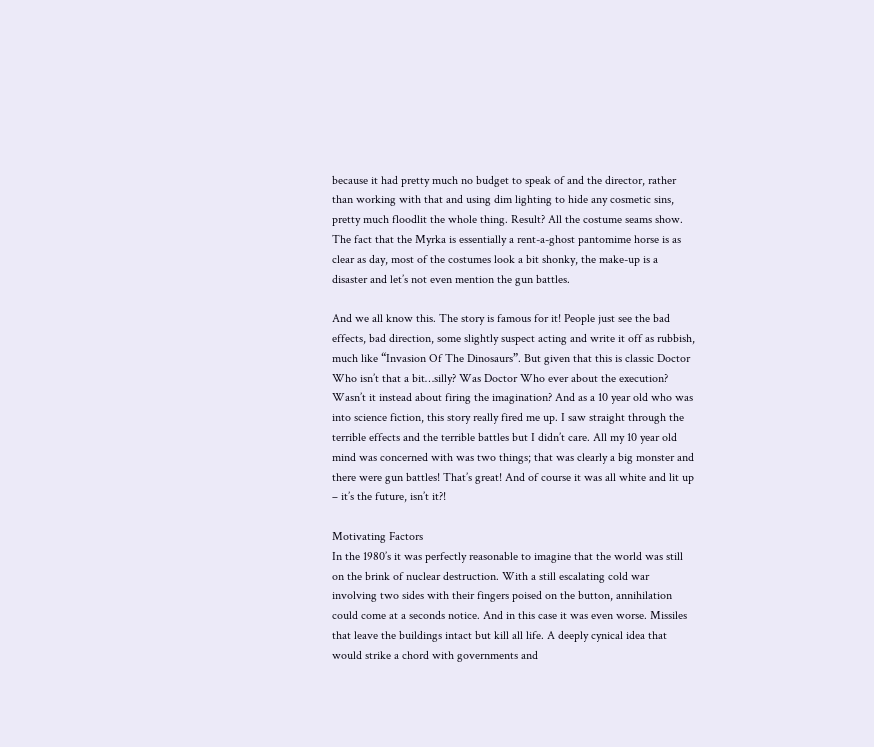because it had pretty much no budget to speak of and the director, rather than working with that and using dim lighting to hide any cosmetic sins, pretty much floodlit the whole thing. Result? All the costume seams show. The fact that the Myrka is essentially a rent-a-ghost pantomime horse is as clear as day, most of the costumes look a bit shonky, the make-up is a disaster and let’s not even mention the gun battles.

And we all know this. The story is famous for it! People just see the bad effects, bad direction, some slightly suspect acting and write it off as rubbish, much like “Invasion Of The Dinosaurs”. But given that this is classic Doctor Who isn’t that a bit…silly? Was Doctor Who ever about the execution? Wasn’t it instead about firing the imagination? And as a 10 year old who was into science fiction, this story really fired me up. I saw straight through the terrible effects and the terrible battles but I didn’t care. All my 10 year old mind was concerned with was two things; that was clearly a big monster and there were gun battles! That’s great! And of course it was all white and lit up – it’s the future, isn’t it?!

Motivating Factors
In the 1980’s it was perfectly reasonable to imagine that the world was still on the brink of nuclear destruction. With a still escalating cold war involving two sides with their fingers poised on the button, annihilation could come at a seconds notice. And in this case it was even worse. Missiles that leave the buildings intact but kill all life. A deeply cynical idea that would strike a chord with governments and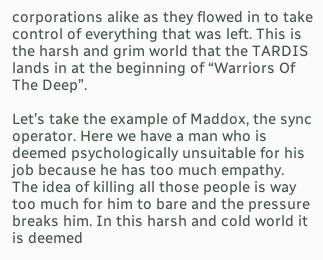corporations alike as they flowed in to take control of everything that was left. This is the harsh and grim world that the TARDIS lands in at the beginning of “Warriors Of The Deep”.

Let’s take the example of Maddox, the sync operator. Here we have a man who is deemed psychologically unsuitable for his job because he has too much empathy. The idea of killing all those people is way too much for him to bare and the pressure breaks him. In this harsh and cold world it is deemed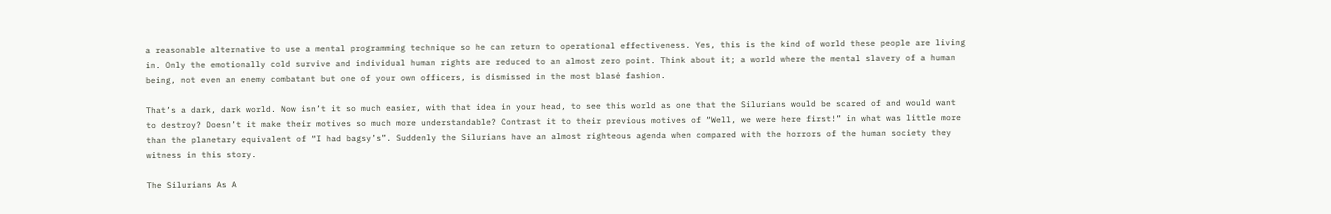a reasonable alternative to use a mental programming technique so he can return to operational effectiveness. Yes, this is the kind of world these people are living in. Only the emotionally cold survive and individual human rights are reduced to an almost zero point. Think about it; a world where the mental slavery of a human being, not even an enemy combatant but one of your own officers, is dismissed in the most blasé fashion.

That’s a dark, dark world. Now isn’t it so much easier, with that idea in your head, to see this world as one that the Silurians would be scared of and would want to destroy? Doesn’t it make their motives so much more understandable? Contrast it to their previous motives of “Well, we were here first!” in what was little more than the planetary equivalent of “I had bagsy’s”. Suddenly the Silurians have an almost righteous agenda when compared with the horrors of the human society they witness in this story.

The Silurians As A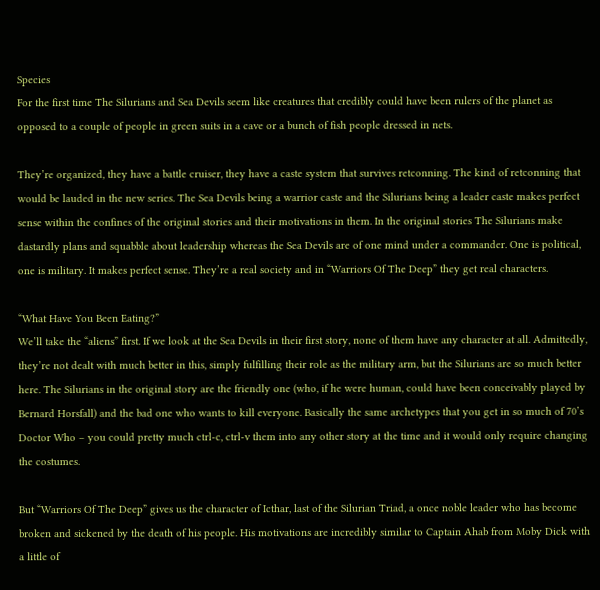Species
For the first time The Silurians and Sea Devils seem like creatures that credibly could have been rulers of the planet as opposed to a couple of people in green suits in a cave or a bunch of fish people dressed in nets.

They’re organized, they have a battle cruiser, they have a caste system that survives retconning. The kind of retconning that would be lauded in the new series. The Sea Devils being a warrior caste and the Silurians being a leader caste makes perfect sense within the confines of the original stories and their motivations in them. In the original stories The Silurians make dastardly plans and squabble about leadership whereas the Sea Devils are of one mind under a commander. One is political, one is military. It makes perfect sense. They’re a real society and in “Warriors Of The Deep” they get real characters.

“What Have You Been Eating?”
We’ll take the “aliens” first. If we look at the Sea Devils in their first story, none of them have any character at all. Admittedly, they’re not dealt with much better in this, simply fulfilling their role as the military arm, but the Silurians are so much better here. The Silurians in the original story are the friendly one (who, if he were human, could have been conceivably played by Bernard Horsfall) and the bad one who wants to kill everyone. Basically the same archetypes that you get in so much of 70’s Doctor Who – you could pretty much ctrl-c, ctrl-v them into any other story at the time and it would only require changing the costumes.

But “Warriors Of The Deep” gives us the character of Icthar, last of the Silurian Triad, a once noble leader who has become broken and sickened by the death of his people. His motivations are incredibly similar to Captain Ahab from Moby Dick with a little of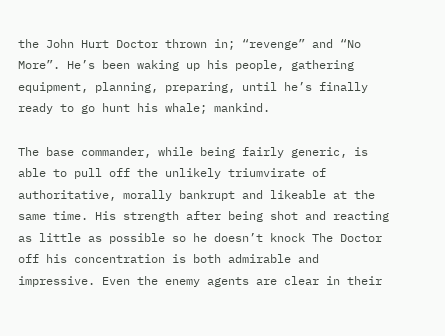the John Hurt Doctor thrown in; “revenge” and “No More”. He’s been waking up his people, gathering equipment, planning, preparing, until he’s finally ready to go hunt his whale; mankind.

The base commander, while being fairly generic, is able to pull off the unlikely triumvirate of authoritative, morally bankrupt and likeable at the same time. His strength after being shot and reacting as little as possible so he doesn’t knock The Doctor off his concentration is both admirable and impressive. Even the enemy agents are clear in their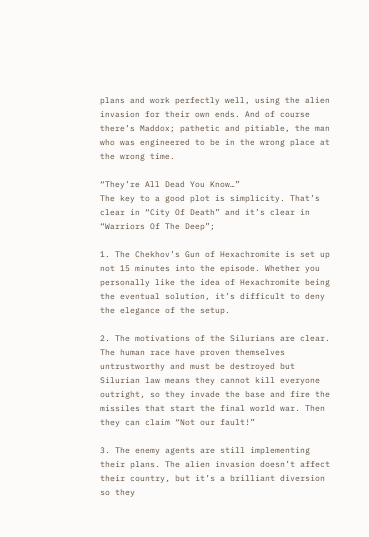plans and work perfectly well, using the alien invasion for their own ends. And of course there’s Maddox; pathetic and pitiable, the man who was engineered to be in the wrong place at the wrong time.

“They’re All Dead You Know…”
The key to a good plot is simplicity. That’s clear in “City Of Death” and it’s clear in “Warriors Of The Deep”;

1. The Chekhov’s Gun of Hexachromite is set up not 15 minutes into the episode. Whether you personally like the idea of Hexachromite being the eventual solution, it’s difficult to deny the elegance of the setup.

2. The motivations of the Silurians are clear. The human race have proven themselves untrustworthy and must be destroyed but Silurian law means they cannot kill everyone outright, so they invade the base and fire the missiles that start the final world war. Then they can claim “Not our fault!”

3. The enemy agents are still implementing their plans. The alien invasion doesn’t affect their country, but it’s a brilliant diversion so they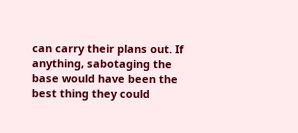can carry their plans out. If anything, sabotaging the base would have been the best thing they could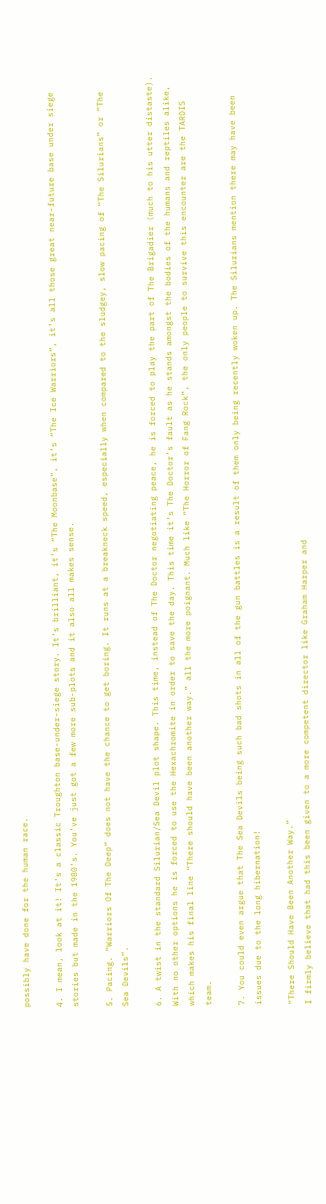possibly have done for the human race.

4. I mean, look at it! It’s a classic Troughton base-under-siege story. It’s brilliant, it’s “The Moonbase”, it’s “The Ice Warriors”, it’s all those great near-future base under siege stories but made in the 1980’s. You’ve just got a few more sub-plots and it also all makes sense.

5. Pacing. “Warriors Of The Deep” does not have the chance to get boring. It runs at a breakneck speed, especially when compared to the sludgey, slow pacing of “The Silurians” or “The Sea Devils”.

6. A twist in the standard Silurian/Sea Devil plot shape. This time, instead of The Doctor negotiating peace, he is forced to play the part of The Brigadier (much to his utter distaste). With no other options he is forced to use the Hexachromite in order to save the day. This time it’s The Doctor’s fault as he stands amongst the bodies of the humans and reptiles alike, which makes his final line “There should have been another way.” all the more poignant. Much like “The Horror of Fang Rock”, the only people to survive this encounter are the TARDIS team.

7. You could even argue that The Sea Devils being such bad shots in all of the gun battles is a result of them only being recently woken up. The Silurians mention there may have been issues due to the long hibernation!

“There Should Have Been Another Way.”
I firmly believe that had this been given to a more competent director like Graham Harper and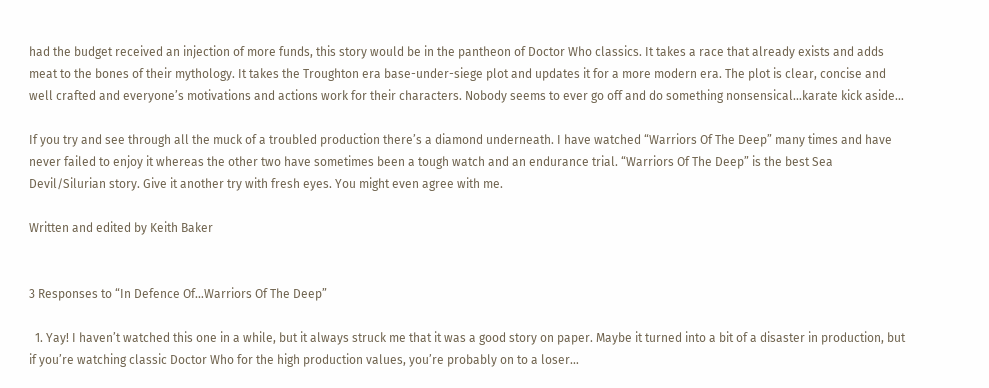had the budget received an injection of more funds, this story would be in the pantheon of Doctor Who classics. It takes a race that already exists and adds meat to the bones of their mythology. It takes the Troughton era base-under-siege plot and updates it for a more modern era. The plot is clear, concise and well crafted and everyone’s motivations and actions work for their characters. Nobody seems to ever go off and do something nonsensical…karate kick aside…

If you try and see through all the muck of a troubled production there’s a diamond underneath. I have watched “Warriors Of The Deep” many times and have never failed to enjoy it whereas the other two have sometimes been a tough watch and an endurance trial. “Warriors Of The Deep” is the best Sea Devil/Silurian story. Give it another try with fresh eyes. You might even agree with me.

Written and edited by Keith Baker


3 Responses to “In Defence Of…Warriors Of The Deep”

  1. Yay! I haven’t watched this one in a while, but it always struck me that it was a good story on paper. Maybe it turned into a bit of a disaster in production, but if you’re watching classic Doctor Who for the high production values, you’re probably on to a loser…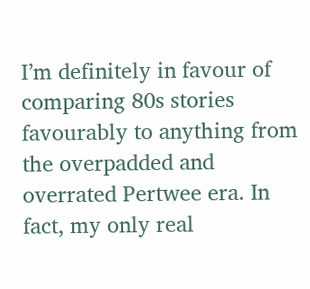I’m definitely in favour of comparing 80s stories favourably to anything from the overpadded and overrated Pertwee era. In fact, my only real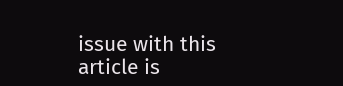issue with this article is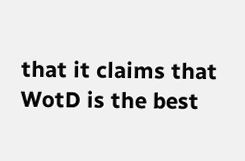that it claims that WotD is the best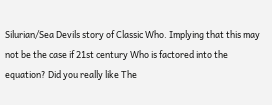Silurian/Sea Devils story of Classic Who. Implying that this may not be the case if 21st century Who is factored into the equation? Did you really like The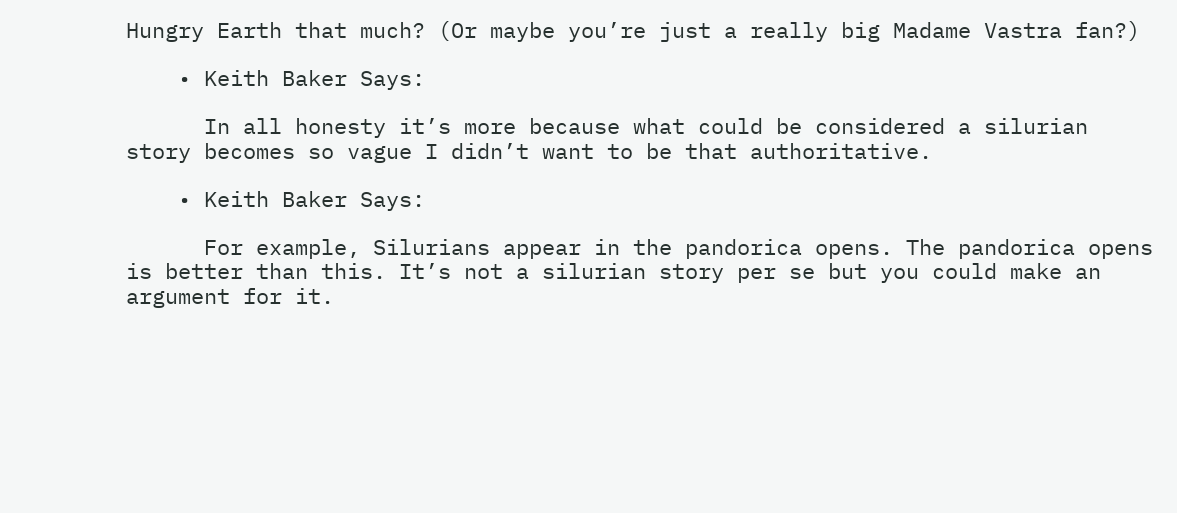Hungry Earth that much? (Or maybe you’re just a really big Madame Vastra fan?)

    • Keith Baker Says:

      In all honesty it’s more because what could be considered a silurian story becomes so vague I didn’t want to be that authoritative.

    • Keith Baker Says:

      For example, Silurians appear in the pandorica opens. The pandorica opens is better than this. It’s not a silurian story per se but you could make an argument for it.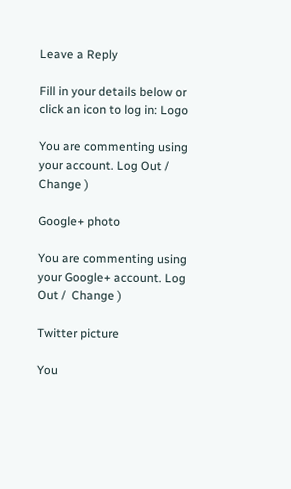Leave a Reply

Fill in your details below or click an icon to log in: Logo

You are commenting using your account. Log Out /  Change )

Google+ photo

You are commenting using your Google+ account. Log Out /  Change )

Twitter picture

You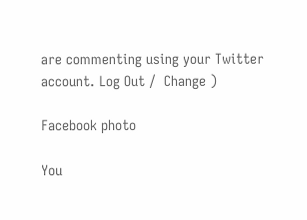are commenting using your Twitter account. Log Out /  Change )

Facebook photo

You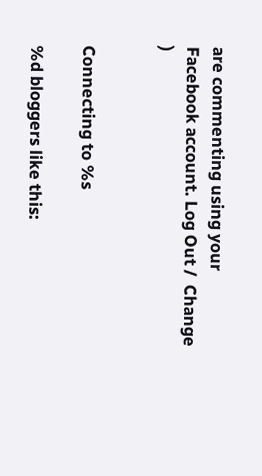are commenting using your Facebook account. Log Out /  Change )


Connecting to %s

%d bloggers like this: